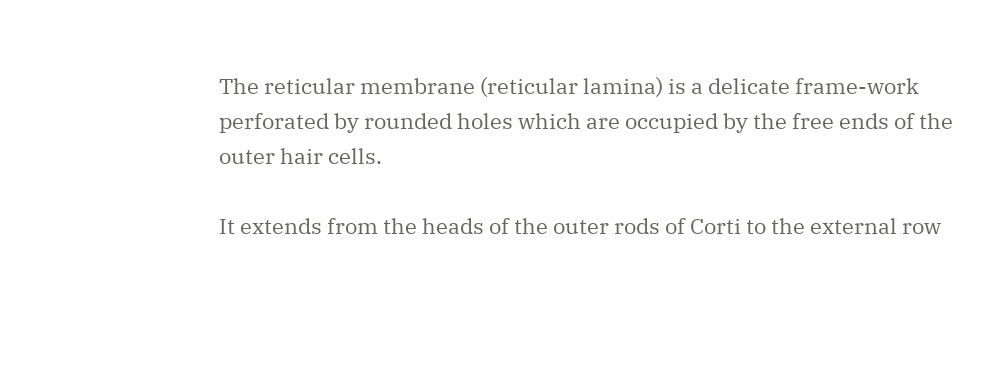The reticular membrane (reticular lamina) is a delicate frame-work perforated by rounded holes which are occupied by the free ends of the outer hair cells.

It extends from the heads of the outer rods of Corti to the external row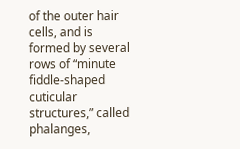of the outer hair cells, and is formed by several rows of “minute fiddle-shaped cuticular structures,” called phalanges,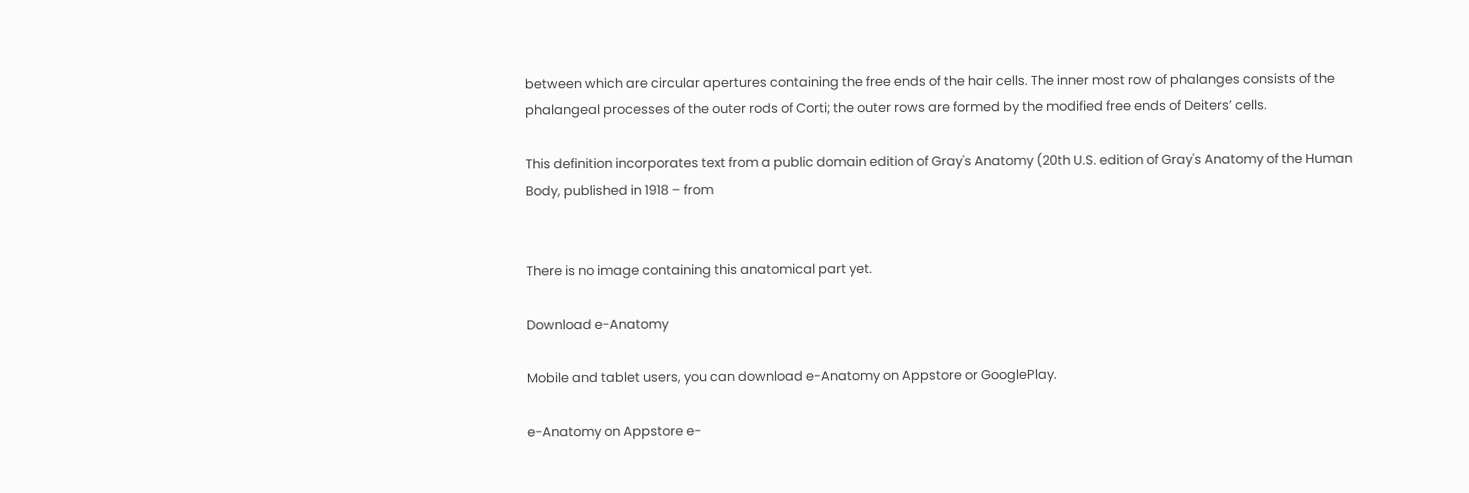between which are circular apertures containing the free ends of the hair cells. The inner most row of phalanges consists of the phalangeal processes of the outer rods of Corti; the outer rows are formed by the modified free ends of Deiters’ cells.

This definition incorporates text from a public domain edition of Gray's Anatomy (20th U.S. edition of Gray's Anatomy of the Human Body, published in 1918 – from


There is no image containing this anatomical part yet.

Download e-Anatomy

Mobile and tablet users, you can download e-Anatomy on Appstore or GooglePlay.

e-Anatomy on Appstore e-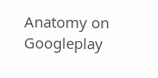Anatomy on Googleplay